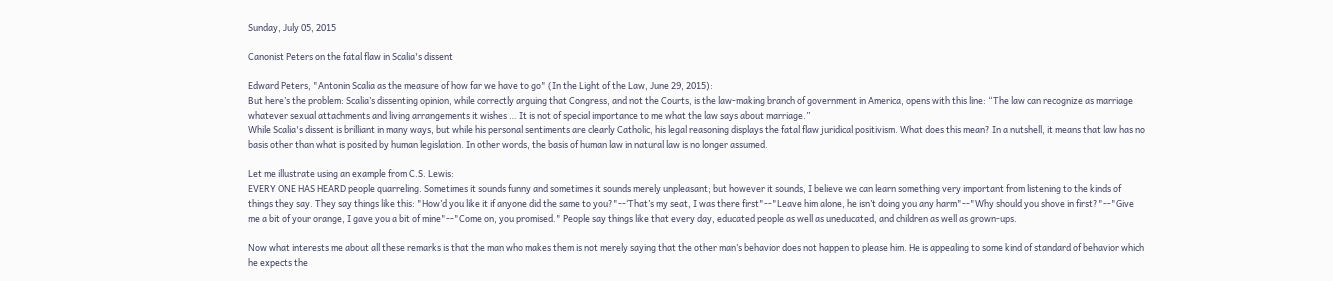Sunday, July 05, 2015

Canonist Peters on the fatal flaw in Scalia's dissent

Edward Peters, "Antonin Scalia as the measure of how far we have to go" (In the Light of the Law, June 29, 2015):
But here’s the problem: Scalia’s dissenting opinion, while correctly arguing that Congress, and not the Courts, is the law-making branch of government in America, opens with this line: “The law can recognize as marriage whatever sexual attachments and living arrangements it wishes … It is not of special importance to me what the law says about marriage.”
While Scalia's dissent is brilliant in many ways, but while his personal sentiments are clearly Catholic, his legal reasoning displays the fatal flaw juridical positivism. What does this mean? In a nutshell, it means that law has no basis other than what is posited by human legislation. In other words, the basis of human law in natural law is no longer assumed.

Let me illustrate using an example from C.S. Lewis:
EVERY ONE HAS HEARD people quarreling. Sometimes it sounds funny and sometimes it sounds merely unpleasant; but however it sounds, I believe we can learn something very important from listening to the kinds of things they say. They say things like this: "How’d you like it if anyone did the same to you?"--‘That’s my seat, I was there first"--"Leave him alone, he isn’t doing you any harm"--"Why should you shove in first?"--"Give me a bit of your orange, I gave you a bit of mine"--"Come on, you promised." People say things like that every day, educated people as well as uneducated, and children as well as grown-ups.

Now what interests me about all these remarks is that the man who makes them is not merely saying that the other man’s behavior does not happen to please him. He is appealing to some kind of standard of behavior which he expects the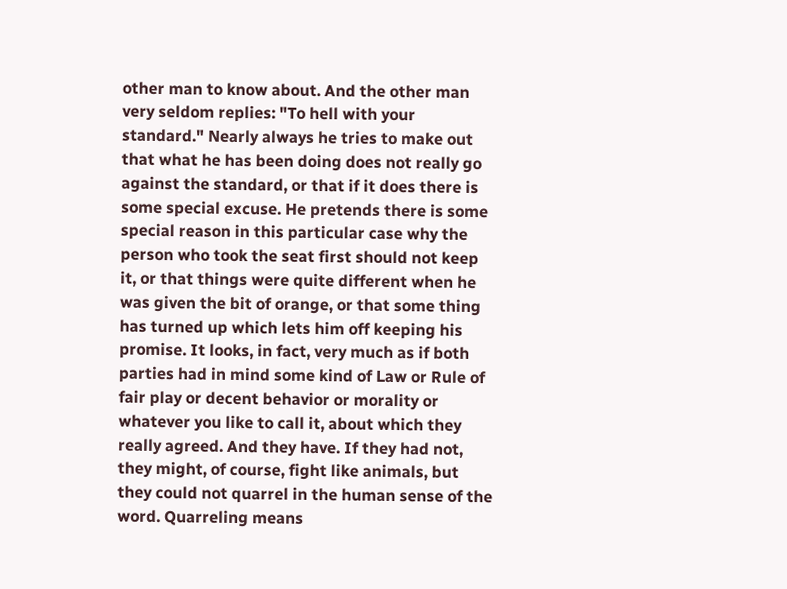other man to know about. And the other man very seldom replies: "To hell with your standard." Nearly always he tries to make out that what he has been doing does not really go against the standard, or that if it does there is some special excuse. He pretends there is some special reason in this particular case why the person who took the seat first should not keep it, or that things were quite different when he was given the bit of orange, or that some thing has turned up which lets him off keeping his promise. It looks, in fact, very much as if both parties had in mind some kind of Law or Rule of fair play or decent behavior or morality or whatever you like to call it, about which they really agreed. And they have. If they had not, they might, of course, fight like animals, but they could not quarrel in the human sense of the word. Quarreling means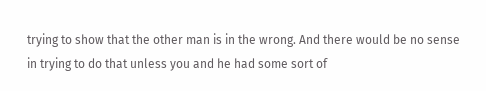trying to show that the other man is in the wrong. And there would be no sense in trying to do that unless you and he had some sort of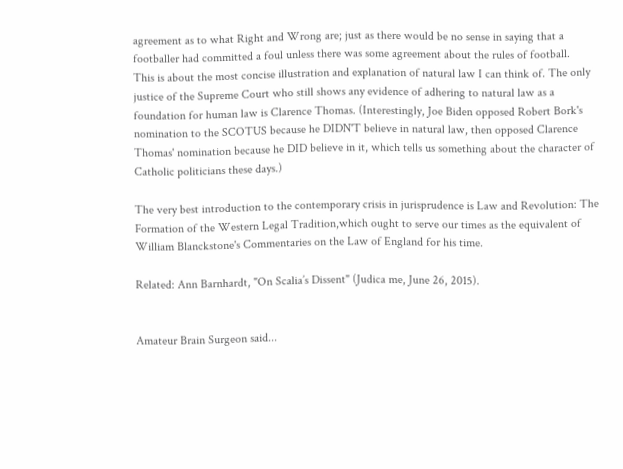agreement as to what Right and Wrong are; just as there would be no sense in saying that a footballer had committed a foul unless there was some agreement about the rules of football.
This is about the most concise illustration and explanation of natural law I can think of. The only justice of the Supreme Court who still shows any evidence of adhering to natural law as a foundation for human law is Clarence Thomas. (Interestingly, Joe Biden opposed Robert Bork's nomination to the SCOTUS because he DIDN'T believe in natural law, then opposed Clarence Thomas' nomination because he DID believe in it, which tells us something about the character of Catholic politicians these days.)

The very best introduction to the contemporary crisis in jurisprudence is Law and Revolution: The Formation of the Western Legal Tradition,which ought to serve our times as the equivalent of William Blanckstone's Commentaries on the Law of England for his time.

Related: Ann Barnhardt, "On Scalia’s Dissent" (Judica me, June 26, 2015).


Amateur Brain Surgeon said...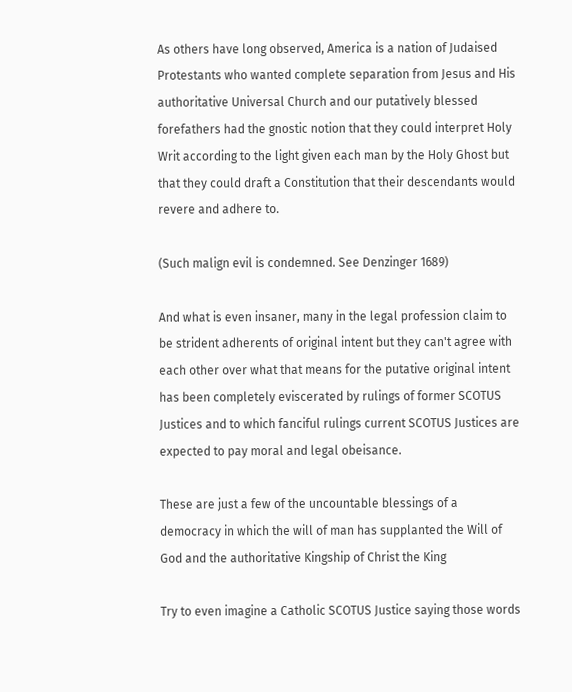As others have long observed, America is a nation of Judaised Protestants who wanted complete separation from Jesus and His authoritative Universal Church and our putatively blessed forefathers had the gnostic notion that they could interpret Holy Writ according to the light given each man by the Holy Ghost but that they could draft a Constitution that their descendants would revere and adhere to.

(Such malign evil is condemned. See Denzinger 1689)

And what is even insaner, many in the legal profession claim to be strident adherents of original intent but they can't agree with each other over what that means for the putative original intent has been completely eviscerated by rulings of former SCOTUS Justices and to which fanciful rulings current SCOTUS Justices are expected to pay moral and legal obeisance.

These are just a few of the uncountable blessings of a democracy in which the will of man has supplanted the Will of God and the authoritative Kingship of Christ the King

Try to even imagine a Catholic SCOTUS Justice saying those words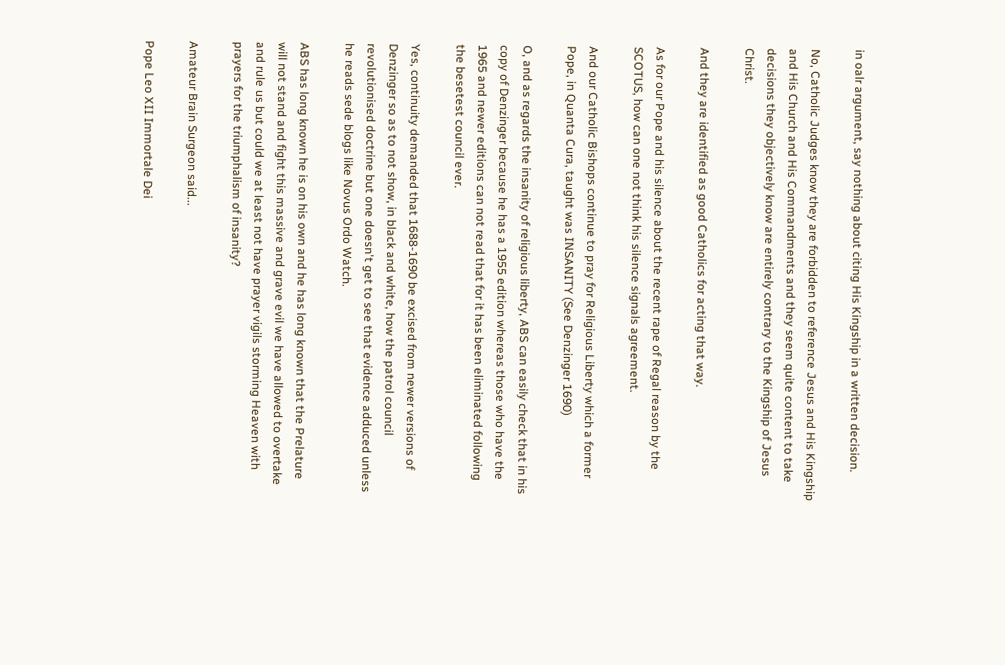in oalr argument, say nothing about citing His Kingship in a written decision.

No, Catholic Judges know they are forbidden to reference Jesus and His Kingship and His Church and His Commandments and they seem quite content to take decisions they objectively know are entirely contrary to the Kingship of Jesus Christ.

And they are identified as good Catholics for acting that way.

As for our Pope and his silence about the recent rape of Regal reason by the SCOTUS, how can one not think his silence signals agreement.

And our Catholic Bishops continue to pray for Religious Liberty which a former Pope, in Quanta Cura, taught was INSANITY (See Denzinger 1690)

O, and as regards the insanity of religious liberty, ABS can easily check that in his copy of Denzinger because he has a 1955 edition whereas those who have the 1965 and newer editions can not read that for it has been eliminated following the besetest council ever.

Yes, continuity demanded that 1688-1690 be excised from newer versions of Denzinger so as to not show, in black and white, how the patrol council revolutionised doctrine but one doesn't get to see that evidence adduced unless he reads sede blogs like Novus Ordo Watch.

ABS has long known he is on his own and he has long known that the Prelature will not stand and fight this massive and grave evil we have allowed to overtake and rule us but could we at least not have prayer vigils storming Heaven with prayers for the triumphalism of insanity?

Amateur Brain Surgeon said...

Pope Leo XII Immortale Dei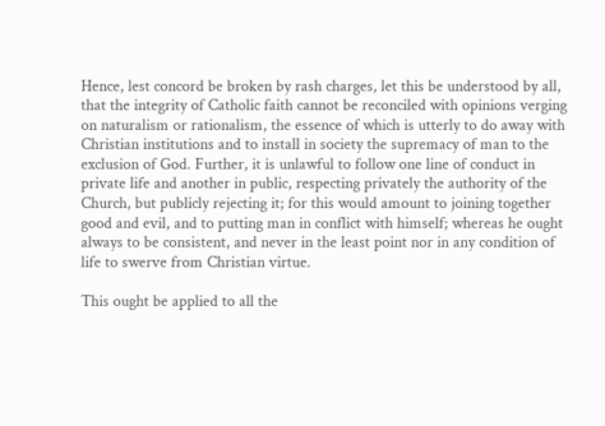Hence, lest concord be broken by rash charges, let this be understood by all, that the integrity of Catholic faith cannot be reconciled with opinions verging on naturalism or rationalism, the essence of which is utterly to do away with Christian institutions and to install in society the supremacy of man to the exclusion of God. Further, it is unlawful to follow one line of conduct in private life and another in public, respecting privately the authority of the Church, but publicly rejecting it; for this would amount to joining together good and evil, and to putting man in conflict with himself; whereas he ought always to be consistent, and never in the least point nor in any condition of life to swerve from Christian virtue.

This ought be applied to all the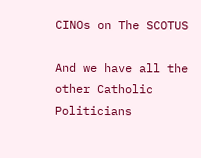CINOs on The SCOTUS

And we have all the other Catholic Politicians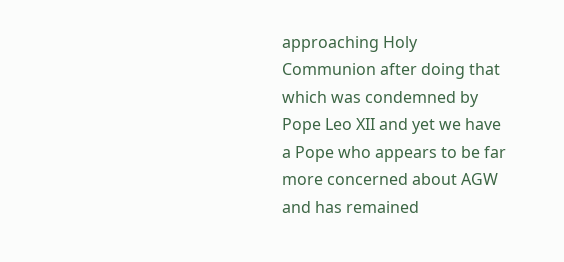approaching Holy Communion after doing that which was condemned by Pope Leo XII and yet we have a Pope who appears to be far more concerned about AGW and has remained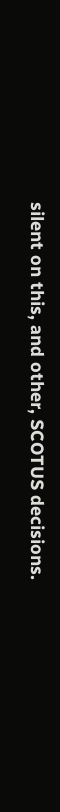silent on this, and other, SCOTUS decisions.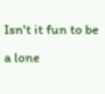Isn't it fun to be a lone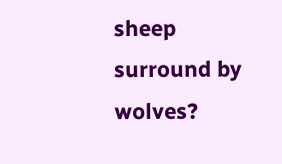sheep surround by wolves?